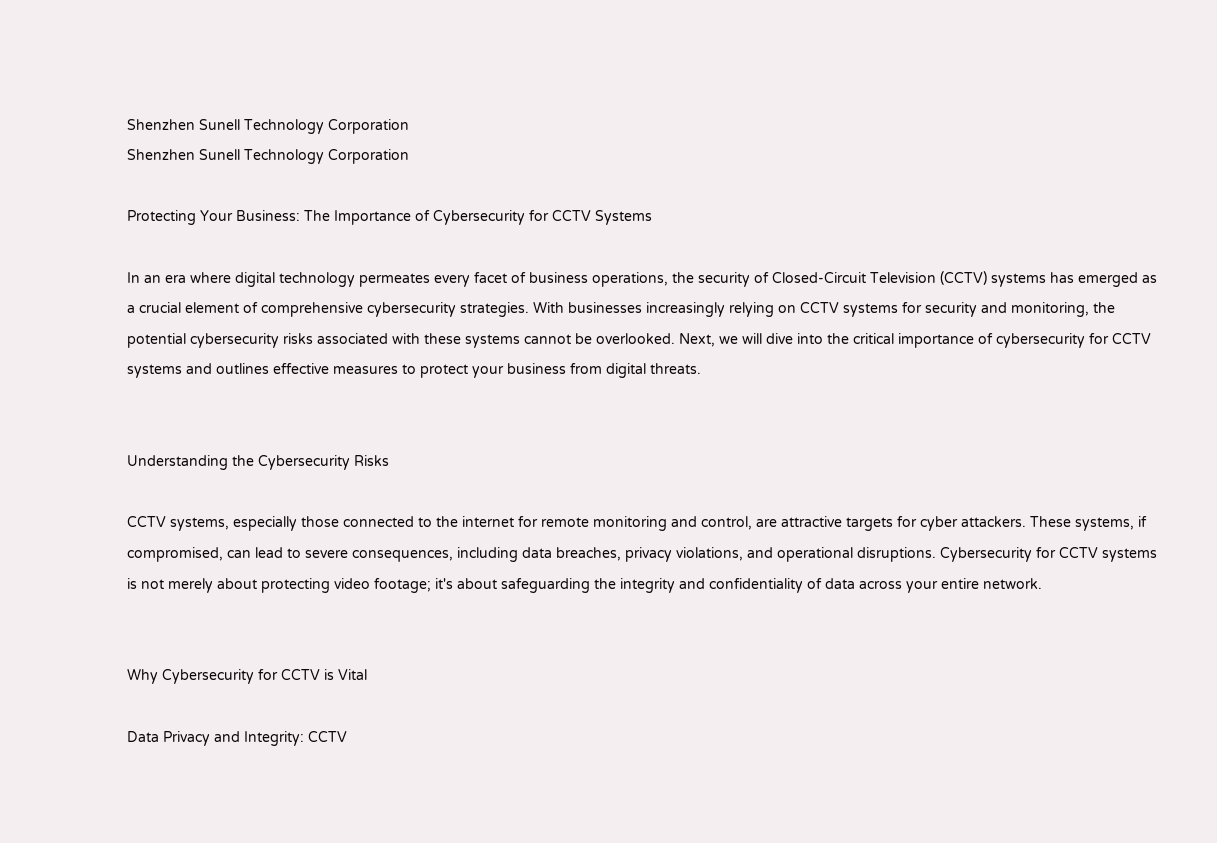Shenzhen Sunell Technology Corporation
Shenzhen Sunell Technology Corporation

Protecting Your Business: The Importance of Cybersecurity for CCTV Systems

In an era where digital technology permeates every facet of business operations, the security of Closed-Circuit Television (CCTV) systems has emerged as a crucial element of comprehensive cybersecurity strategies. With businesses increasingly relying on CCTV systems for security and monitoring, the potential cybersecurity risks associated with these systems cannot be overlooked. Next, we will dive into the critical importance of cybersecurity for CCTV systems and outlines effective measures to protect your business from digital threats.


Understanding the Cybersecurity Risks

CCTV systems, especially those connected to the internet for remote monitoring and control, are attractive targets for cyber attackers. These systems, if compromised, can lead to severe consequences, including data breaches, privacy violations, and operational disruptions. Cybersecurity for CCTV systems is not merely about protecting video footage; it's about safeguarding the integrity and confidentiality of data across your entire network.


Why Cybersecurity for CCTV is Vital

Data Privacy and Integrity: CCTV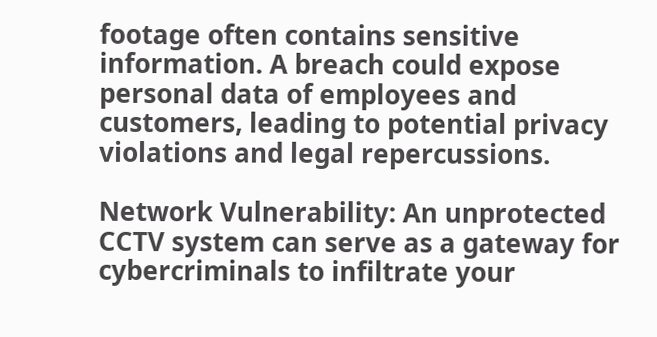footage often contains sensitive information. A breach could expose personal data of employees and customers, leading to potential privacy violations and legal repercussions.

Network Vulnerability: An unprotected CCTV system can serve as a gateway for cybercriminals to infiltrate your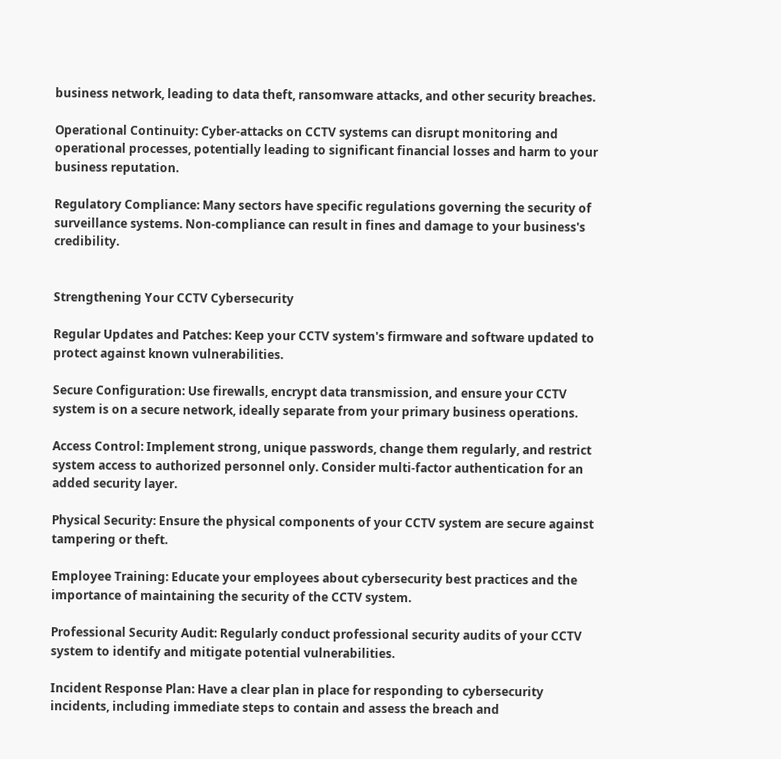business network, leading to data theft, ransomware attacks, and other security breaches.

Operational Continuity: Cyber-attacks on CCTV systems can disrupt monitoring and operational processes, potentially leading to significant financial losses and harm to your business reputation.

Regulatory Compliance: Many sectors have specific regulations governing the security of surveillance systems. Non-compliance can result in fines and damage to your business's credibility.


Strengthening Your CCTV Cybersecurity

Regular Updates and Patches: Keep your CCTV system's firmware and software updated to protect against known vulnerabilities.

Secure Configuration: Use firewalls, encrypt data transmission, and ensure your CCTV system is on a secure network, ideally separate from your primary business operations.

Access Control: Implement strong, unique passwords, change them regularly, and restrict system access to authorized personnel only. Consider multi-factor authentication for an added security layer.

Physical Security: Ensure the physical components of your CCTV system are secure against tampering or theft.

Employee Training: Educate your employees about cybersecurity best practices and the importance of maintaining the security of the CCTV system.

Professional Security Audit: Regularly conduct professional security audits of your CCTV system to identify and mitigate potential vulnerabilities.

Incident Response Plan: Have a clear plan in place for responding to cybersecurity incidents, including immediate steps to contain and assess the breach and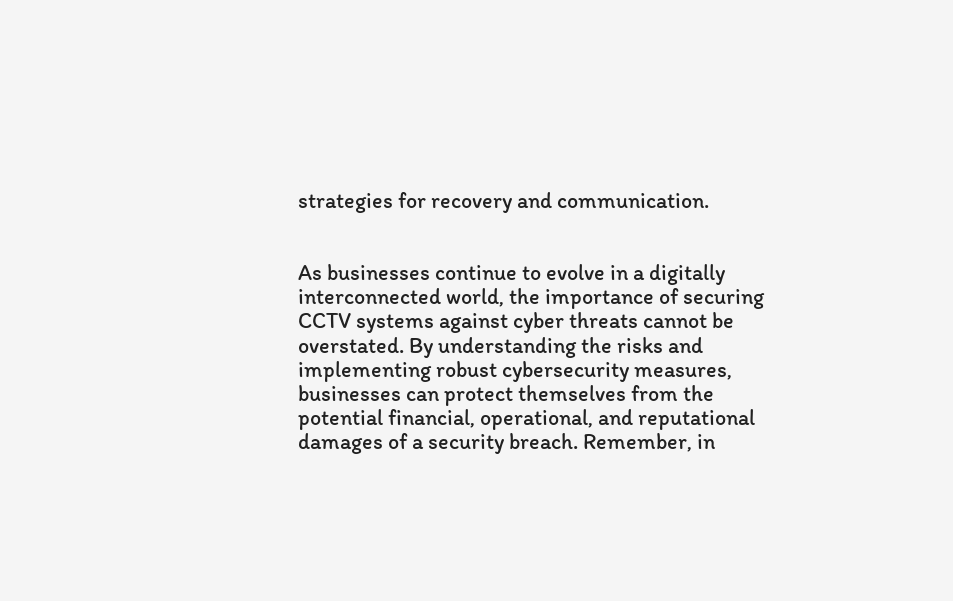strategies for recovery and communication.


As businesses continue to evolve in a digitally interconnected world, the importance of securing CCTV systems against cyber threats cannot be overstated. By understanding the risks and implementing robust cybersecurity measures, businesses can protect themselves from the potential financial, operational, and reputational damages of a security breach. Remember, in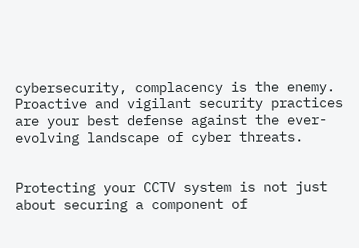cybersecurity, complacency is the enemy. Proactive and vigilant security practices are your best defense against the ever-evolving landscape of cyber threats.


Protecting your CCTV system is not just about securing a component of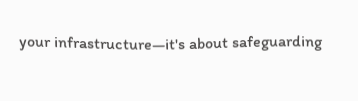your infrastructure—it's about safeguarding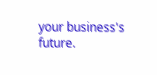your business's future.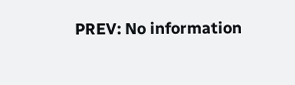PREV: No information